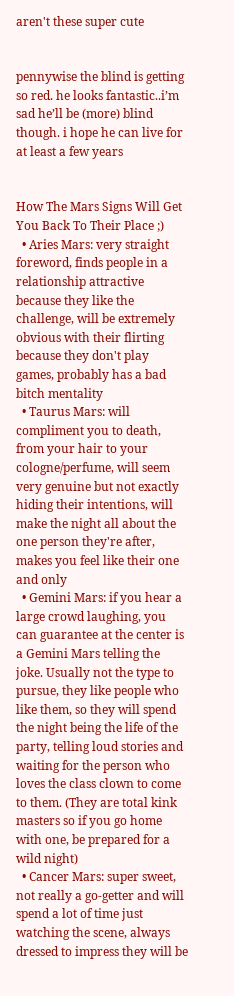aren't these super cute


pennywise the blind is getting so red. he looks fantastic..i’m sad he’ll be (more) blind though. i hope he can live for at least a few years


How The Mars Signs Will Get You Back To Their Place ;)
  • Aries Mars: very straight foreword, finds people in a relationship attractive because they like the challenge, will be extremely obvious with their flirting because they don't play games, probably has a bad bitch mentality
  • Taurus Mars: will compliment you to death, from your hair to your cologne/perfume, will seem very genuine but not exactly hiding their intentions, will make the night all about the one person they're after, makes you feel like their one and only
  • Gemini Mars: if you hear a large crowd laughing, you can guarantee at the center is a Gemini Mars telling the joke. Usually not the type to pursue, they like people who like them, so they will spend the night being the life of the party, telling loud stories and waiting for the person who loves the class clown to come to them. (They are total kink masters so if you go home with one, be prepared for a wild night)
  • Cancer Mars: super sweet, not really a go-getter and will spend a lot of time just watching the scene, always dressed to impress they will be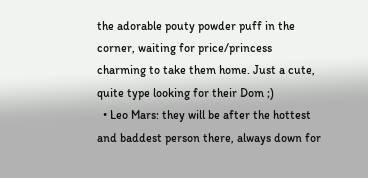the adorable pouty powder puff in the corner, waiting for price/princess charming to take them home. Just a cute, quite type looking for their Dom ;)
  • Leo Mars: they will be after the hottest and baddest person there, always down for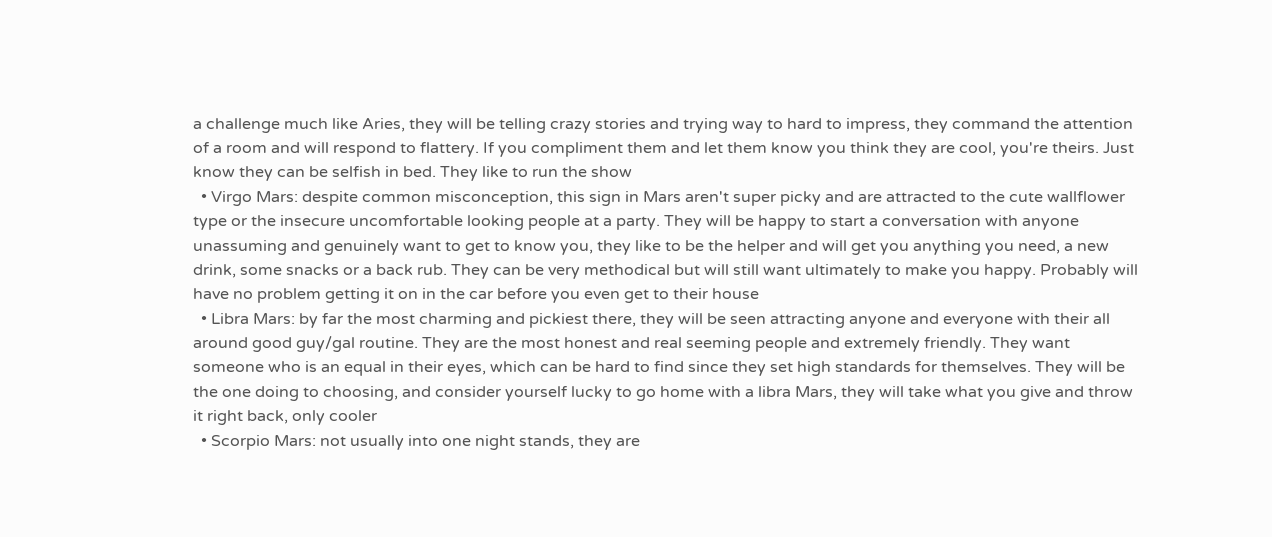a challenge much like Aries, they will be telling crazy stories and trying way to hard to impress, they command the attention of a room and will respond to flattery. If you compliment them and let them know you think they are cool, you're theirs. Just know they can be selfish in bed. They like to run the show
  • Virgo Mars: despite common misconception, this sign in Mars aren't super picky and are attracted to the cute wallflower type or the insecure uncomfortable looking people at a party. They will be happy to start a conversation with anyone unassuming and genuinely want to get to know you, they like to be the helper and will get you anything you need, a new drink, some snacks or a back rub. They can be very methodical but will still want ultimately to make you happy. Probably will have no problem getting it on in the car before you even get to their house
  • Libra Mars: by far the most charming and pickiest there, they will be seen attracting anyone and everyone with their all around good guy/gal routine. They are the most honest and real seeming people and extremely friendly. They want someone who is an equal in their eyes, which can be hard to find since they set high standards for themselves. They will be the one doing to choosing, and consider yourself lucky to go home with a libra Mars, they will take what you give and throw it right back, only cooler
  • Scorpio Mars: not usually into one night stands, they are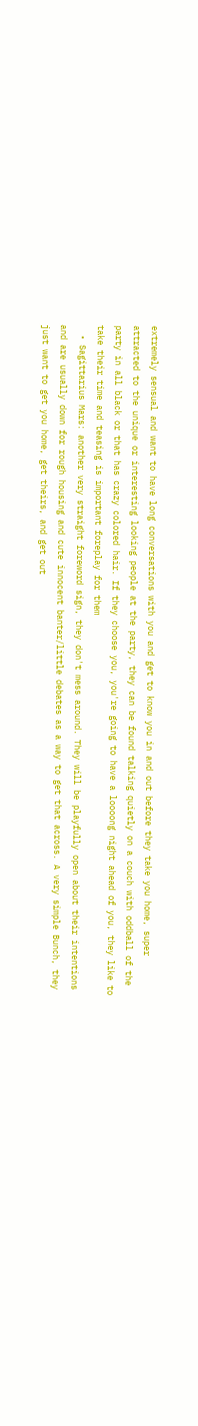extremely sensual and want to have long conversations with you and get to know you in and out before they take you home, super attracted to the unique or interesting looking people at the party, they can be found talking quietly on a couch with oddball of the party in all black or that has crazy colored hair. If they choose you, you're going to have a loooong night ahead of you, they like to take their time and teasing is important foreplay for them
  • Sagittarius Mars: another very straight foreword sign, they don't mess around. They will be playfully open about their intentions and are usually down for rough housing and cute innocent banter/little debates as a way to get that across. A very simple Bunch, they just want to get you home, get theirs, and get out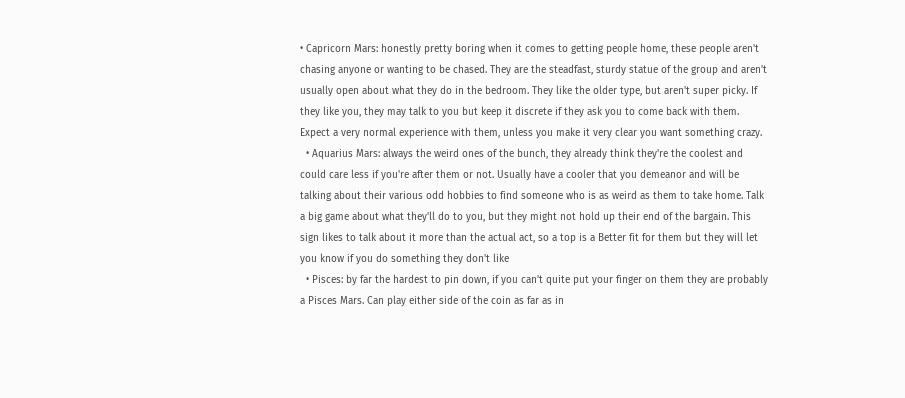• Capricorn Mars: honestly pretty boring when it comes to getting people home, these people aren't chasing anyone or wanting to be chased. They are the steadfast, sturdy statue of the group and aren't usually open about what they do in the bedroom. They like the older type, but aren't super picky. If they like you, they may talk to you but keep it discrete if they ask you to come back with them. Expect a very normal experience with them, unless you make it very clear you want something crazy.
  • Aquarius Mars: always the weird ones of the bunch, they already think they're the coolest and could care less if you're after them or not. Usually have a cooler that you demeanor and will be talking about their various odd hobbies to find someone who is as weird as them to take home. Talk a big game about what they'll do to you, but they might not hold up their end of the bargain. This sign likes to talk about it more than the actual act, so a top is a Better fit for them but they will let you know if you do something they don't like
  • Pisces: by far the hardest to pin down, if you can't quite put your finger on them they are probably a Pisces Mars. Can play either side of the coin as far as in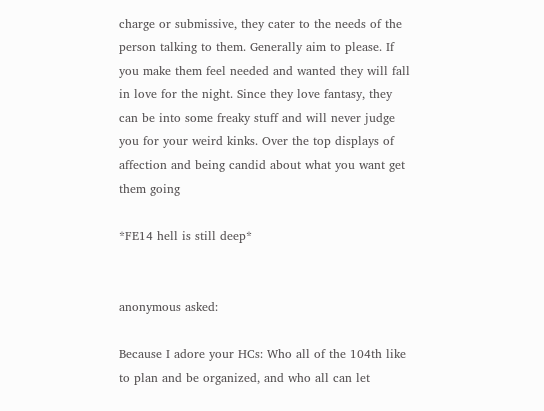charge or submissive, they cater to the needs of the person talking to them. Generally aim to please. If you make them feel needed and wanted they will fall in love for the night. Since they love fantasy, they can be into some freaky stuff and will never judge you for your weird kinks. Over the top displays of affection and being candid about what you want get them going

*FE14 hell is still deep*


anonymous asked:

Because I adore your HCs: Who all of the 104th like to plan and be organized, and who all can let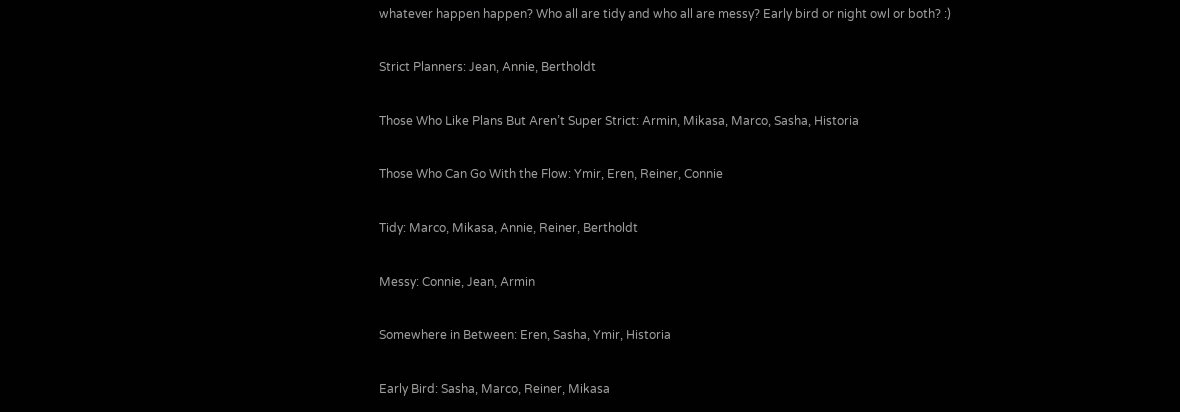whatever happen happen? Who all are tidy and who all are messy? Early bird or night owl or both? :)

Strict Planners: Jean, Annie, Bertholdt

Those Who Like Plans But Aren’t Super Strict: Armin, Mikasa, Marco, Sasha, Historia

Those Who Can Go With the Flow: Ymir, Eren, Reiner, Connie

Tidy: Marco, Mikasa, Annie, Reiner, Bertholdt

Messy: Connie, Jean, Armin

Somewhere in Between: Eren, Sasha, Ymir, Historia

Early Bird: Sasha, Marco, Reiner, Mikasa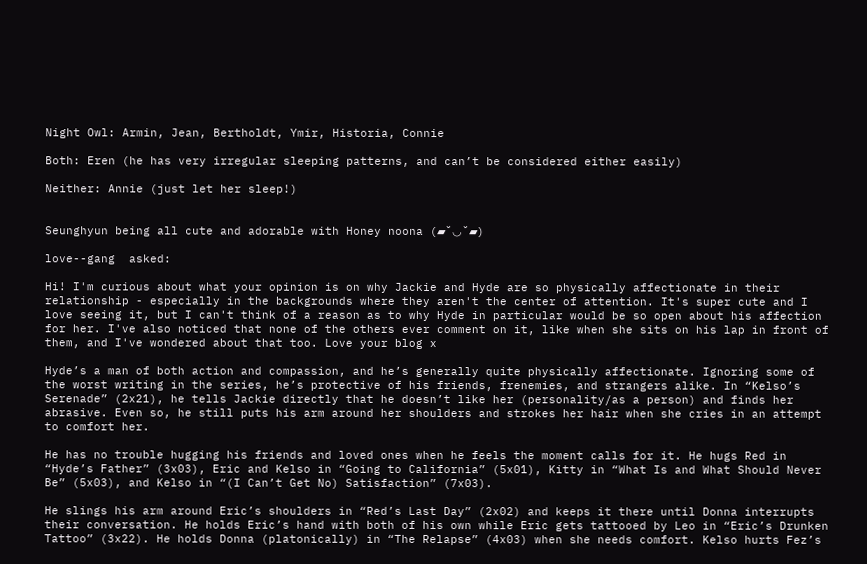Night Owl: Armin, Jean, Bertholdt, Ymir, Historia, Connie

Both: Eren (he has very irregular sleeping patterns, and can’t be considered either easily)

Neither: Annie (just let her sleep!)


Seunghyun being all cute and adorable with Honey noona (▰˘◡˘▰)

love--gang  asked:

Hi! I'm curious about what your opinion is on why Jackie and Hyde are so physically affectionate in their relationship - especially in the backgrounds where they aren't the center of attention. It's super cute and I love seeing it, but I can't think of a reason as to why Hyde in particular would be so open about his affection for her. I've also noticed that none of the others ever comment on it, like when she sits on his lap in front of them, and I've wondered about that too. Love your blog x

Hyde’s a man of both action and compassion, and he’s generally quite physically affectionate. Ignoring some of the worst writing in the series, he’s protective of his friends, frenemies, and strangers alike. In “Kelso’s Serenade” (2x21), he tells Jackie directly that he doesn’t like her (personality/as a person) and finds her abrasive. Even so, he still puts his arm around her shoulders and strokes her hair when she cries in an attempt to comfort her.

He has no trouble hugging his friends and loved ones when he feels the moment calls for it. He hugs Red in “Hyde’s Father” (3x03), Eric and Kelso in “Going to California” (5x01), Kitty in “What Is and What Should Never Be” (5x03), and Kelso in “(I Can’t Get No) Satisfaction” (7x03).

He slings his arm around Eric’s shoulders in “Red’s Last Day” (2x02) and keeps it there until Donna interrupts their conversation. He holds Eric’s hand with both of his own while Eric gets tattooed by Leo in “Eric’s Drunken Tattoo” (3x22). He holds Donna (platonically) in “The Relapse” (4x03) when she needs comfort. Kelso hurts Fez’s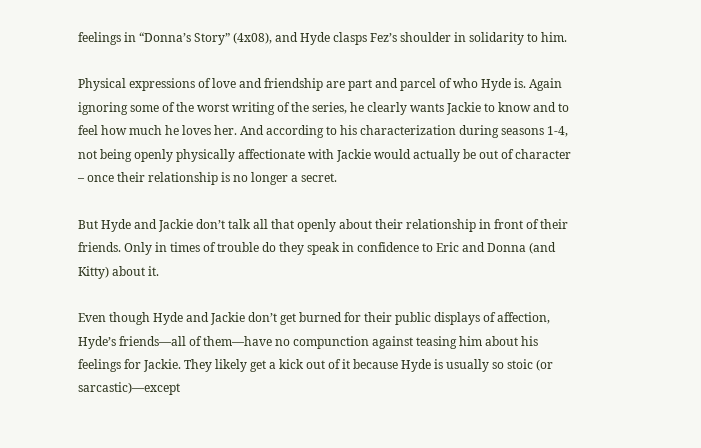feelings in “Donna’s Story” (4x08), and Hyde clasps Fez’s shoulder in solidarity to him.

Physical expressions of love and friendship are part and parcel of who Hyde is. Again ignoring some of the worst writing of the series, he clearly wants Jackie to know and to feel how much he loves her. And according to his characterization during seasons 1-4, not being openly physically affectionate with Jackie would actually be out of character – once their relationship is no longer a secret.

But Hyde and Jackie don’t talk all that openly about their relationship in front of their friends. Only in times of trouble do they speak in confidence to Eric and Donna (and Kitty) about it.

Even though Hyde and Jackie don’t get burned for their public displays of affection, Hyde’s friends—all of them—have no compunction against teasing him about his feelings for Jackie. They likely get a kick out of it because Hyde is usually so stoic (or sarcastic)—except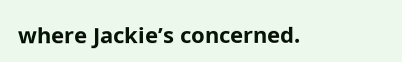where Jackie’s concerned.